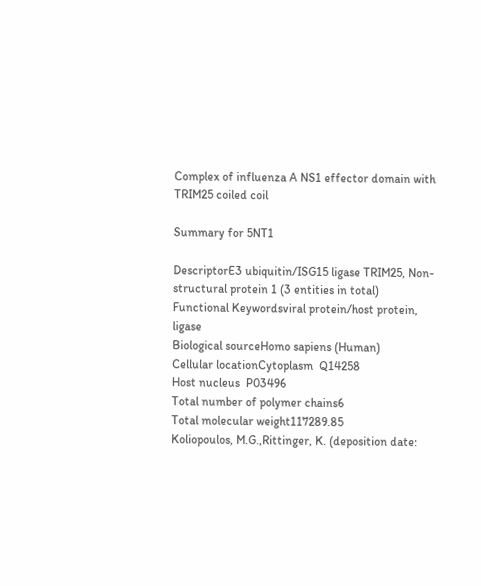Complex of influenza A NS1 effector domain with TRIM25 coiled coil

Summary for 5NT1

DescriptorE3 ubiquitin/ISG15 ligase TRIM25, Non-structural protein 1 (3 entities in total)
Functional Keywordsviral protein/host protein, ligase
Biological sourceHomo sapiens (Human)
Cellular locationCytoplasm  Q14258
Host nucleus  P03496
Total number of polymer chains6
Total molecular weight117289.85
Koliopoulos, M.G.,Rittinger, K. (deposition date: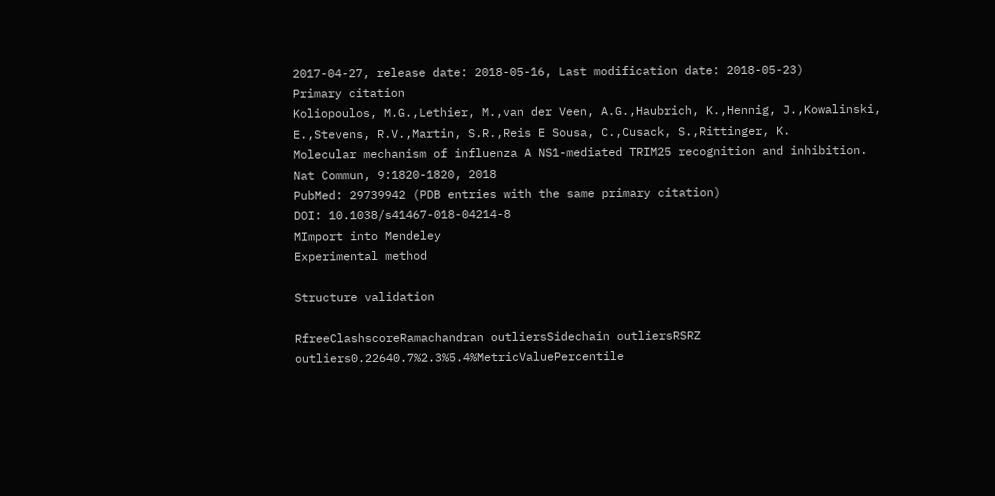2017-04-27, release date: 2018-05-16, Last modification date: 2018-05-23)
Primary citation
Koliopoulos, M.G.,Lethier, M.,van der Veen, A.G.,Haubrich, K.,Hennig, J.,Kowalinski, E.,Stevens, R.V.,Martin, S.R.,Reis E Sousa, C.,Cusack, S.,Rittinger, K.
Molecular mechanism of influenza A NS1-mediated TRIM25 recognition and inhibition.
Nat Commun, 9:1820-1820, 2018
PubMed: 29739942 (PDB entries with the same primary citation)
DOI: 10.1038/s41467-018-04214-8
MImport into Mendeley
Experimental method

Structure validation

RfreeClashscoreRamachandran outliersSidechain outliersRSRZ outliers0.22640.7%2.3%5.4%MetricValuePercentile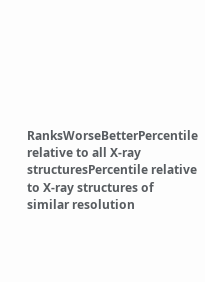RanksWorseBetterPercentile relative to all X-ray structuresPercentile relative to X-ray structures of similar resolution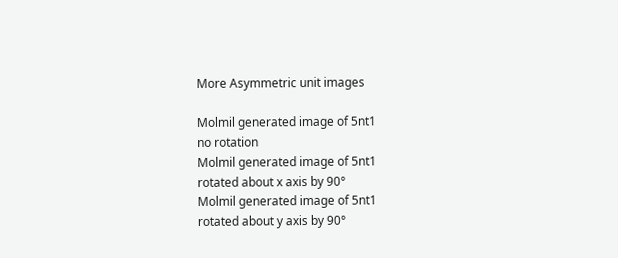More Asymmetric unit images

Molmil generated image of 5nt1
no rotation
Molmil generated image of 5nt1
rotated about x axis by 90°
Molmil generated image of 5nt1
rotated about y axis by 90°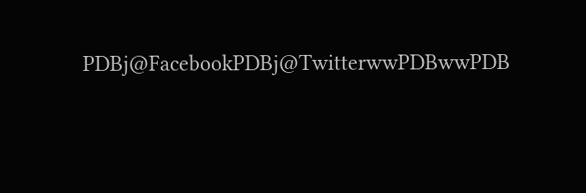PDBj@FacebookPDBj@TwitterwwPDBwwPDB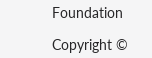Foundation

Copyright ©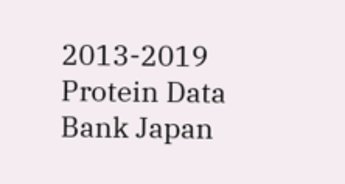2013-2019 Protein Data Bank Japan